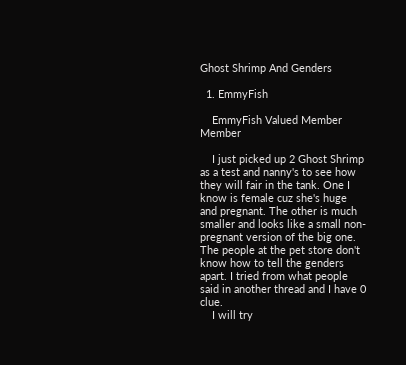Ghost Shrimp And Genders

  1. EmmyFish

    EmmyFish Valued Member Member

    I just picked up 2 Ghost Shrimp as a test and nanny's to see how they will fair in the tank. One I know is female cuz she's huge and pregnant. The other is much smaller and looks like a small non-pregnant version of the big one. The people at the pet store don't know how to tell the genders apart. I tried from what people said in another thread and I have 0 clue.
    I will try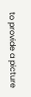to provide a picture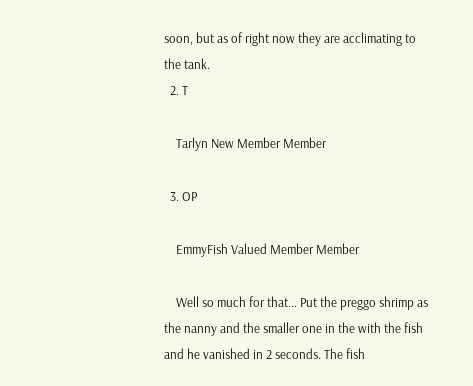soon, but as of right now they are acclimating to the tank.
  2. T

    Tarlyn New Member Member

  3. OP

    EmmyFish Valued Member Member

    Well so much for that... Put the preggo shrimp as the nanny and the smaller one in the with the fish and he vanished in 2 seconds. The fish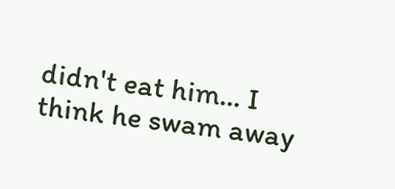didn't eat him... I think he swam away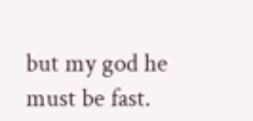but my god he must be fast.